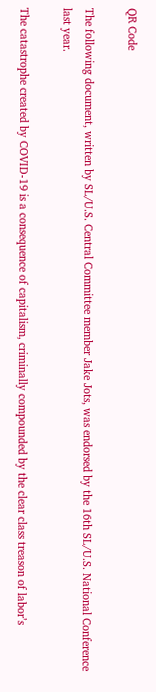QR Code

The following document, written by SL/U.S. Central Committee member Jake Jots, was endorsed by the 16th SL/U.S. National Conference last year.

The catastrophe created by COVID-19 is a consequence of capitalism, criminally compounded by the clear class treason of labor’s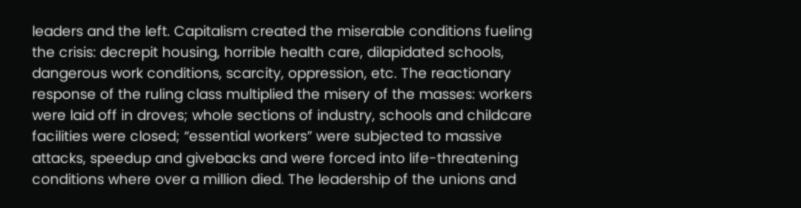leaders and the left. Capitalism created the miserable conditions fueling the crisis: decrepit housing, horrible health care, dilapidated schools, dangerous work conditions, scarcity, oppression, etc. The reactionary response of the ruling class multiplied the misery of the masses: workers were laid off in droves; whole sections of industry, schools and childcare facilities were closed; “essential workers” were subjected to massive attacks, speedup and givebacks and were forced into life-threatening conditions where over a million died. The leadership of the unions and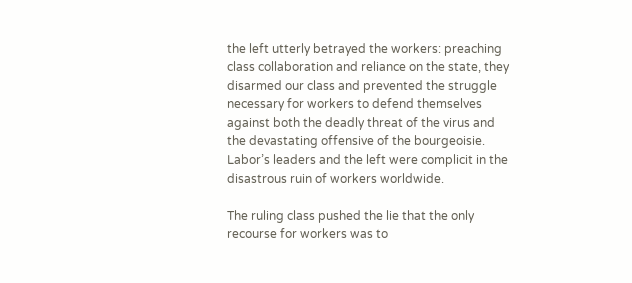the left utterly betrayed the workers: preaching class collaboration and reliance on the state, they disarmed our class and prevented the struggle necessary for workers to defend themselves against both the deadly threat of the virus and the devastating offensive of the bourgeoisie. Labor’s leaders and the left were complicit in the disastrous ruin of workers worldwide.

The ruling class pushed the lie that the only recourse for workers was to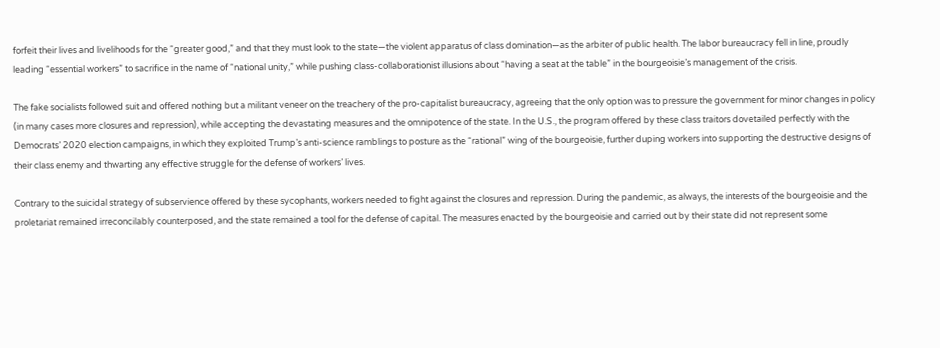forfeit their lives and livelihoods for the “greater good,” and that they must look to the state—the violent apparatus of class domination—as the arbiter of public health. The labor bureaucracy fell in line, proudly leading “essential workers” to sacrifice in the name of “national unity,” while pushing class-collaborationist illusions about “having a seat at the table” in the bourgeoisie’s management of the crisis.

The fake socialists followed suit and offered nothing but a militant veneer on the treachery of the pro-capitalist bureaucracy, agreeing that the only option was to pressure the government for minor changes in policy (in many cases more closures and repression), while accepting the devastating measures and the omnipotence of the state. In the U.S., the program offered by these class traitors dovetailed perfectly with the Democrats’ 2020 election campaigns, in which they exploited Trump’s anti-science ramblings to posture as the “rational” wing of the bourgeoisie, further duping workers into supporting the destructive designs of their class enemy and thwarting any effective struggle for the defense of workers’ lives.

Contrary to the suicidal strategy of subservience offered by these sycophants, workers needed to fight against the closures and repression. During the pandemic, as always, the interests of the bourgeoisie and the proletariat remained irreconcilably counterposed, and the state remained a tool for the defense of capital. The measures enacted by the bourgeoisie and carried out by their state did not represent some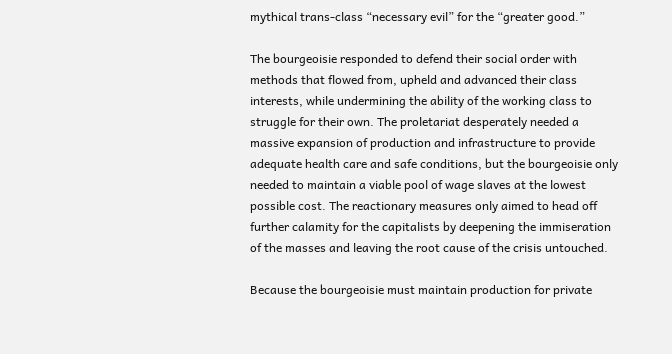mythical trans-class “necessary evil” for the “greater good.”

The bourgeoisie responded to defend their social order with methods that flowed from, upheld and advanced their class interests, while undermining the ability of the working class to struggle for their own. The proletariat desperately needed a massive expansion of production and infrastructure to provide adequate health care and safe conditions, but the bourgeoisie only needed to maintain a viable pool of wage slaves at the lowest possible cost. The reactionary measures only aimed to head off further calamity for the capitalists by deepening the immiseration of the masses and leaving the root cause of the crisis untouched.

Because the bourgeoisie must maintain production for private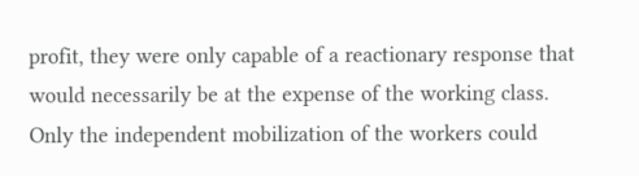profit, they were only capable of a reactionary response that would necessarily be at the expense of the working class. Only the independent mobilization of the workers could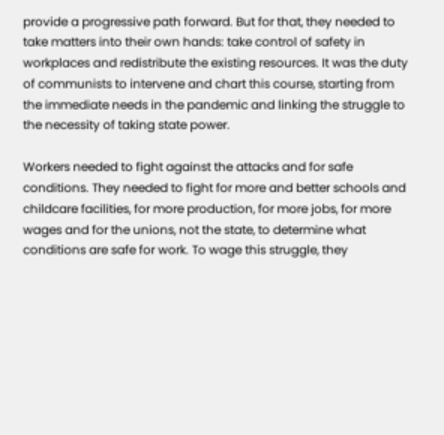provide a progressive path forward. But for that, they needed to take matters into their own hands: take control of safety in workplaces and redistribute the existing resources. It was the duty of communists to intervene and chart this course, starting from the immediate needs in the pandemic and linking the struggle to the necessity of taking state power.

Workers needed to fight against the attacks and for safe conditions. They needed to fight for more and better schools and childcare facilities, for more production, for more jobs, for more wages and for the unions, not the state, to determine what conditions are safe for work. To wage this struggle, they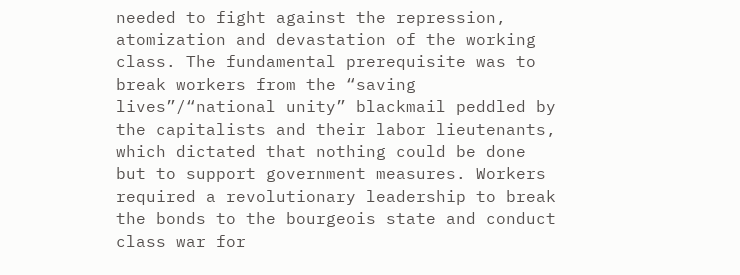needed to fight against the repression, atomization and devastation of the working class. The fundamental prerequisite was to break workers from the “saving lives”/“national unity” blackmail peddled by the capitalists and their labor lieutenants, which dictated that nothing could be done but to support government measures. Workers required a revolutionary leadership to break the bonds to the bourgeois state and conduct class war for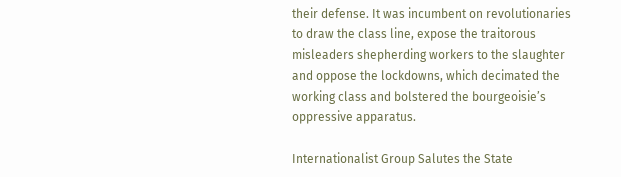their defense. It was incumbent on revolutionaries to draw the class line, expose the traitorous misleaders shepherding workers to the slaughter and oppose the lockdowns, which decimated the working class and bolstered the bourgeoisie’s oppressive apparatus.

Internationalist Group Salutes the State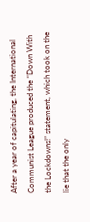After a year of capitulating, the International Communist League produced the “Down With the Lockdowns!” statement, which took on the lie that the only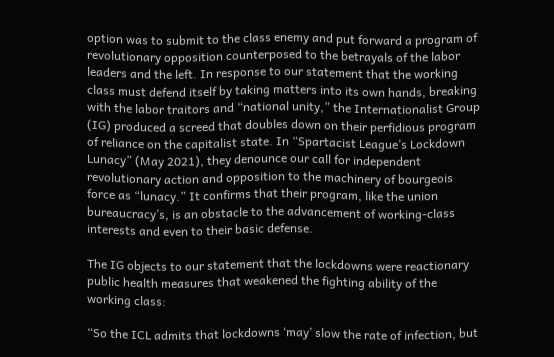option was to submit to the class enemy and put forward a program of revolutionary opposition counterposed to the betrayals of the labor leaders and the left. In response to our statement that the working class must defend itself by taking matters into its own hands, breaking with the labor traitors and “national unity,” the Internationalist Group (IG) produced a screed that doubles down on their perfidious program of reliance on the capitalist state. In “Spartacist League’s Lockdown Lunacy” (May 2021), they denounce our call for independent revolutionary action and opposition to the machinery of bourgeois force as “lunacy.” It confirms that their program, like the union bureaucracy’s, is an obstacle to the advancement of working-class interests and even to their basic defense.

The IG objects to our statement that the lockdowns were reactionary public health measures that weakened the fighting ability of the working class:

“So the ICL admits that lockdowns ‘may’ slow the rate of infection, but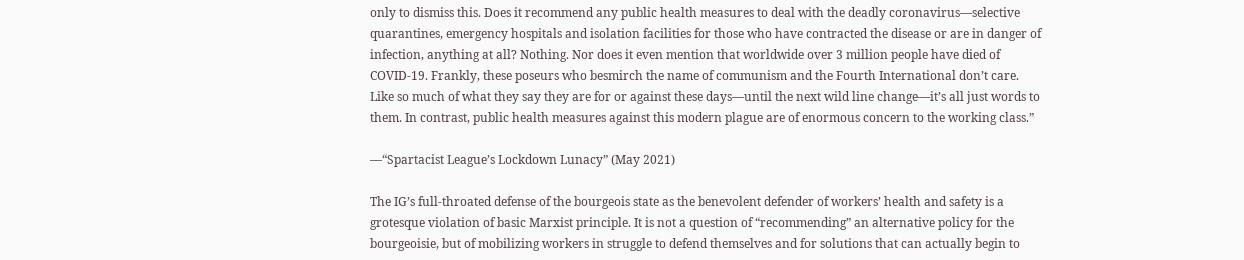only to dismiss this. Does it recommend any public health measures to deal with the deadly coronavirus—selective quarantines, emergency hospitals and isolation facilities for those who have contracted the disease or are in danger of infection, anything at all? Nothing. Nor does it even mention that worldwide over 3 million people have died of COVID-19. Frankly, these poseurs who besmirch the name of communism and the Fourth International don’t care. Like so much of what they say they are for or against these days—until the next wild line change—it’s all just words to them. In contrast, public health measures against this modern plague are of enormous concern to the working class.”

—“Spartacist League’s Lockdown Lunacy” (May 2021)

The IG’s full-throated defense of the bourgeois state as the benevolent defender of workers’ health and safety is a grotesque violation of basic Marxist principle. It is not a question of “recommending” an alternative policy for the bourgeoisie, but of mobilizing workers in struggle to defend themselves and for solutions that can actually begin to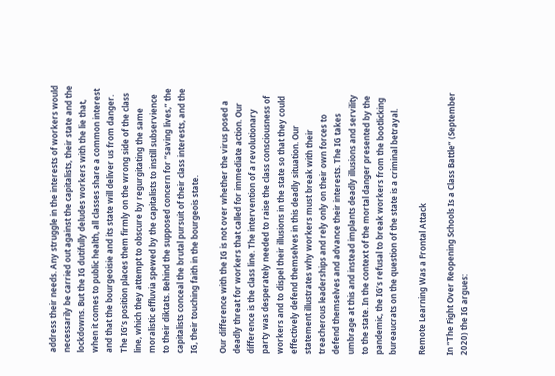address their needs. Any struggle in the interests of workers would necessarily be carried out against the capitalists, their state and the lockdowns. But the IG dutifully deludes workers with the lie that, when it comes to public health, all classes share a common interest and that the bourgeoisie and its state will deliver us from danger. The IG’s position places them firmly on the wrong side of the class line, which they attempt to obscure by regurgitating the same moralistic effluvia spewed by the capitalists to instill subservience to their diktats. Behind the supposed concern for “saving lives,” the capitalists conceal the brutal pursuit of their class interests, and the IG, their touching faith in the bourgeois state.

Our difference with the IG is not over whether the virus posed a deadly threat for workers that called for immediate action. Our difference is the class line. The intervention of a revolutionary party was desperately needed to raise the class consciousness of workers and to dispel their illusions in the state so that they could effectively defend themselves in this deadly situation. Our statement illustrates why workers must break with their treacherous leaderships and rely only on their own forces to defend themselves and advance their interests. The IG takes umbrage at this and instead implants deadly illusions and servility to the state. In the context of the mortal danger presented by the pandemic, the IG’s refusal to break workers from the bootlicking bureaucrats on the question of the state is a criminal betrayal.

Remote Learning Was a Frontal Attack

In “The Fight Over Reopening Schools Is a Class Battle” (September 2020) the IG argues: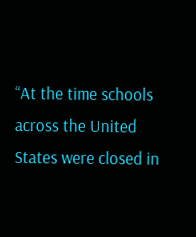“At the time schools across the United States were closed in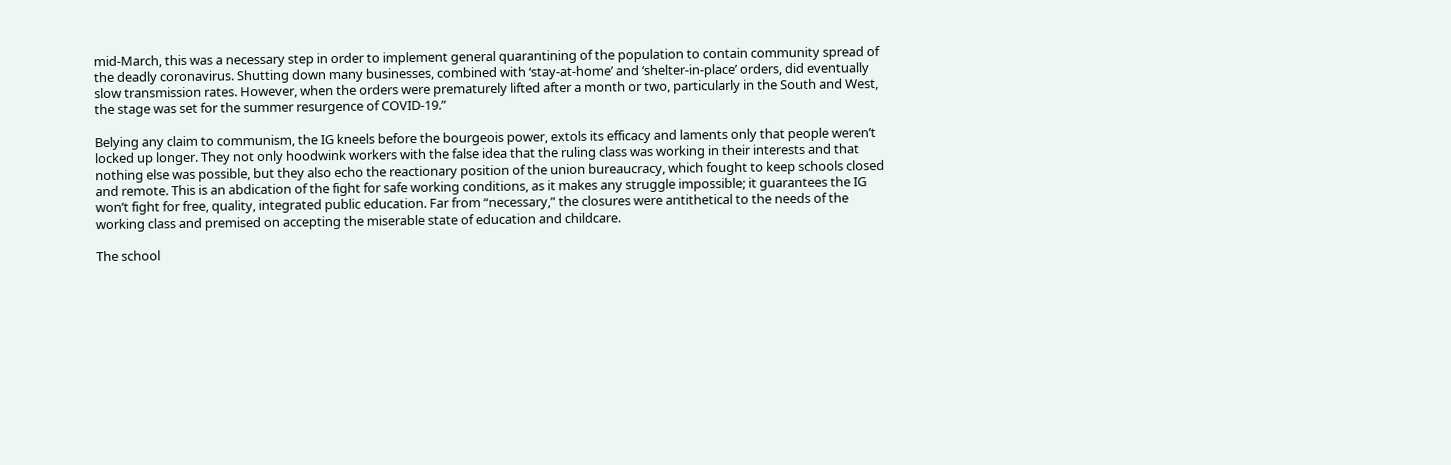mid-March, this was a necessary step in order to implement general quarantining of the population to contain community spread of the deadly coronavirus. Shutting down many businesses, combined with ‘stay-at-home’ and ‘shelter-in-place’ orders, did eventually slow transmission rates. However, when the orders were prematurely lifted after a month or two, particularly in the South and West, the stage was set for the summer resurgence of COVID-19.”

Belying any claim to communism, the IG kneels before the bourgeois power, extols its efficacy and laments only that people weren’t locked up longer. They not only hoodwink workers with the false idea that the ruling class was working in their interests and that nothing else was possible, but they also echo the reactionary position of the union bureaucracy, which fought to keep schools closed and remote. This is an abdication of the fight for safe working conditions, as it makes any struggle impossible; it guarantees the IG won’t fight for free, quality, integrated public education. Far from “necessary,” the closures were antithetical to the needs of the working class and premised on accepting the miserable state of education and childcare.

The school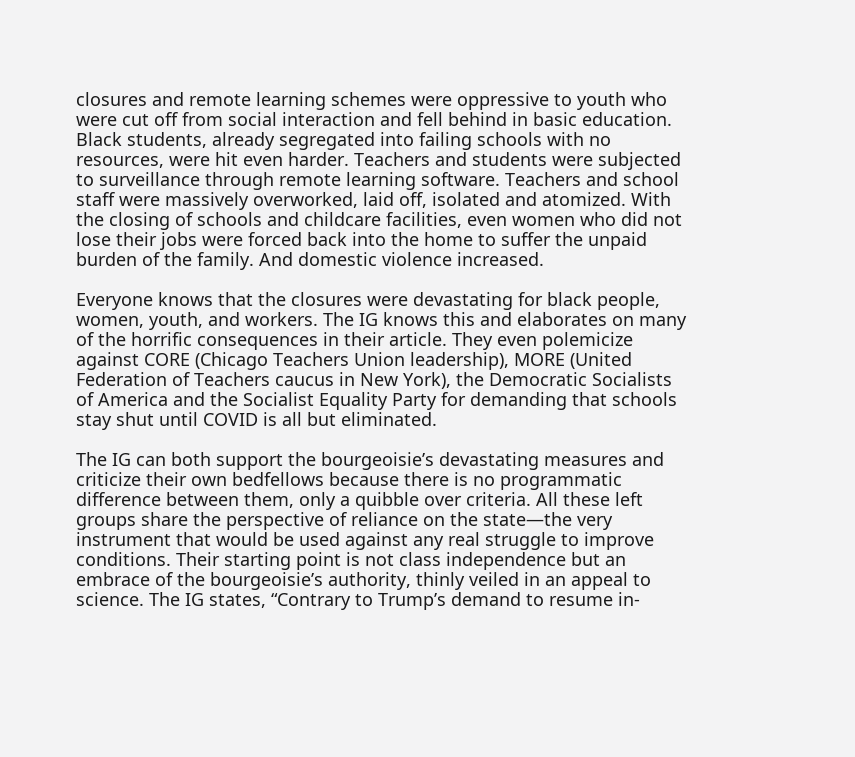closures and remote learning schemes were oppressive to youth who were cut off from social interaction and fell behind in basic education. Black students, already segregated into failing schools with no resources, were hit even harder. Teachers and students were subjected to surveillance through remote learning software. Teachers and school staff were massively overworked, laid off, isolated and atomized. With the closing of schools and childcare facilities, even women who did not lose their jobs were forced back into the home to suffer the unpaid burden of the family. And domestic violence increased.

Everyone knows that the closures were devastating for black people, women, youth, and workers. The IG knows this and elaborates on many of the horrific consequences in their article. They even polemicize against CORE (Chicago Teachers Union leadership), MORE (United Federation of Teachers caucus in New York), the Democratic Socialists of America and the Socialist Equality Party for demanding that schools stay shut until COVID is all but eliminated.

The IG can both support the bourgeoisie’s devastating measures and criticize their own bedfellows because there is no programmatic difference between them, only a quibble over criteria. All these left groups share the perspective of reliance on the state—the very instrument that would be used against any real struggle to improve conditions. Their starting point is not class independence but an embrace of the bourgeoisie’s authority, thinly veiled in an appeal to science. The IG states, “Contrary to Trump’s demand to resume in-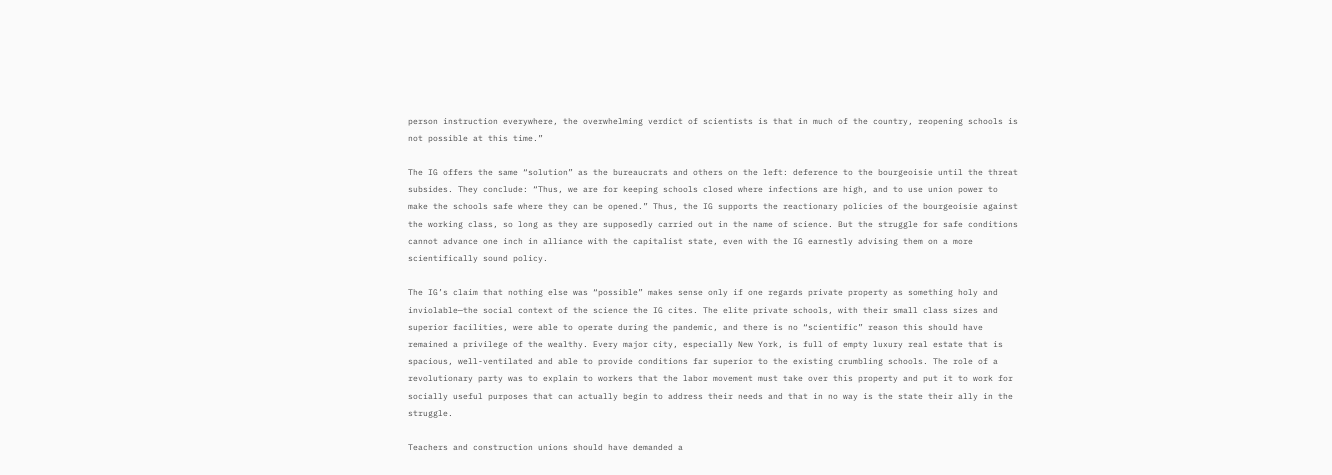person instruction everywhere, the overwhelming verdict of scientists is that in much of the country, reopening schools is not possible at this time.”

The IG offers the same “solution” as the bureaucrats and others on the left: deference to the bourgeoisie until the threat subsides. They conclude: “Thus, we are for keeping schools closed where infections are high, and to use union power to make the schools safe where they can be opened.” Thus, the IG supports the reactionary policies of the bourgeoisie against the working class, so long as they are supposedly carried out in the name of science. But the struggle for safe conditions cannot advance one inch in alliance with the capitalist state, even with the IG earnestly advising them on a more scientifically sound policy.

The IG’s claim that nothing else was “possible” makes sense only if one regards private property as something holy and inviolable—the social context of the science the IG cites. The elite private schools, with their small class sizes and superior facilities, were able to operate during the pandemic, and there is no “scientific” reason this should have remained a privilege of the wealthy. Every major city, especially New York, is full of empty luxury real estate that is spacious, well-ventilated and able to provide conditions far superior to the existing crumbling schools. The role of a revolutionary party was to explain to workers that the labor movement must take over this property and put it to work for socially useful purposes that can actually begin to address their needs and that in no way is the state their ally in the struggle.

Teachers and construction unions should have demanded a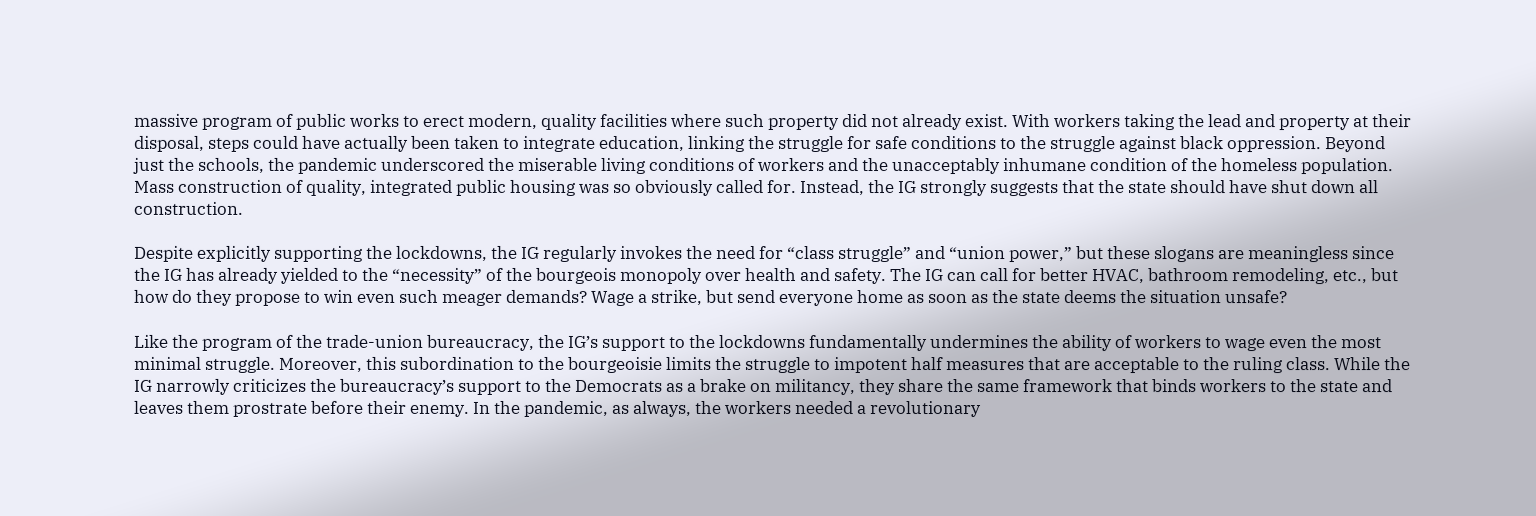massive program of public works to erect modern, quality facilities where such property did not already exist. With workers taking the lead and property at their disposal, steps could have actually been taken to integrate education, linking the struggle for safe conditions to the struggle against black oppression. Beyond just the schools, the pandemic underscored the miserable living conditions of workers and the unacceptably inhumane condition of the homeless population. Mass construction of quality, integrated public housing was so obviously called for. Instead, the IG strongly suggests that the state should have shut down all construction.

Despite explicitly supporting the lockdowns, the IG regularly invokes the need for “class struggle” and “union power,” but these slogans are meaningless since the IG has already yielded to the “necessity” of the bourgeois monopoly over health and safety. The IG can call for better HVAC, bathroom remodeling, etc., but how do they propose to win even such meager demands? Wage a strike, but send everyone home as soon as the state deems the situation unsafe?

Like the program of the trade-union bureaucracy, the IG’s support to the lockdowns fundamentally undermines the ability of workers to wage even the most minimal struggle. Moreover, this subordination to the bourgeoisie limits the struggle to impotent half measures that are acceptable to the ruling class. While the IG narrowly criticizes the bureaucracy’s support to the Democrats as a brake on militancy, they share the same framework that binds workers to the state and leaves them prostrate before their enemy. In the pandemic, as always, the workers needed a revolutionary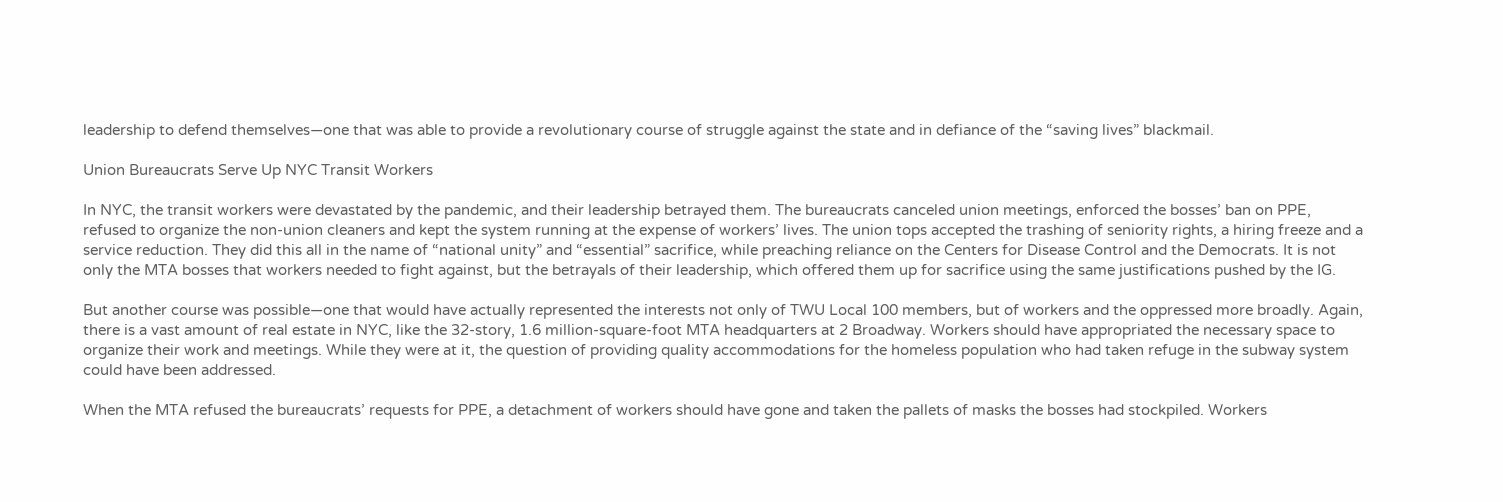leadership to defend themselves—one that was able to provide a revolutionary course of struggle against the state and in defiance of the “saving lives” blackmail.

Union Bureaucrats Serve Up NYC Transit Workers

In NYC, the transit workers were devastated by the pandemic, and their leadership betrayed them. The bureaucrats canceled union meetings, enforced the bosses’ ban on PPE, refused to organize the non-union cleaners and kept the system running at the expense of workers’ lives. The union tops accepted the trashing of seniority rights, a hiring freeze and a service reduction. They did this all in the name of “national unity” and “essential” sacrifice, while preaching reliance on the Centers for Disease Control and the Democrats. It is not only the MTA bosses that workers needed to fight against, but the betrayals of their leadership, which offered them up for sacrifice using the same justifications pushed by the IG.

But another course was possible—one that would have actually represented the interests not only of TWU Local 100 members, but of workers and the oppressed more broadly. Again, there is a vast amount of real estate in NYC, like the 32-story, 1.6 million-square-foot MTA headquarters at 2 Broadway. Workers should have appropriated the necessary space to organize their work and meetings. While they were at it, the question of providing quality accommodations for the homeless population who had taken refuge in the subway system could have been addressed.

When the MTA refused the bureaucrats’ requests for PPE, a detachment of workers should have gone and taken the pallets of masks the bosses had stockpiled. Workers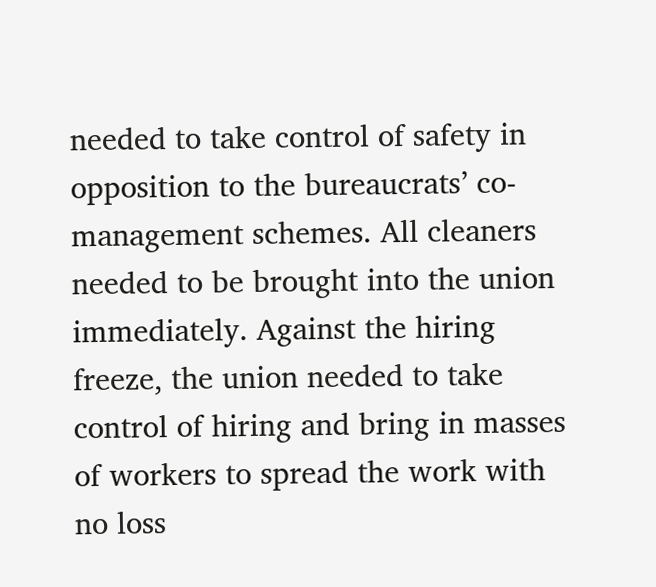needed to take control of safety in opposition to the bureaucrats’ co-management schemes. All cleaners needed to be brought into the union immediately. Against the hiring freeze, the union needed to take control of hiring and bring in masses of workers to spread the work with no loss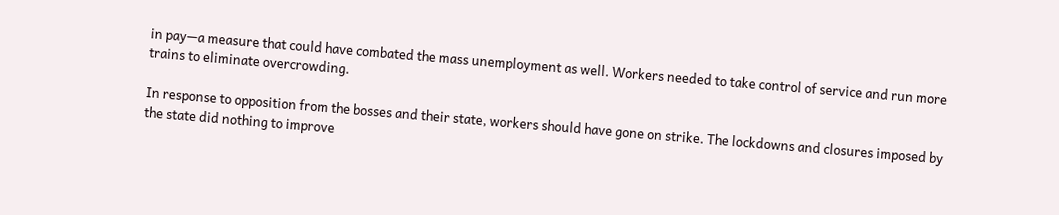in pay—a measure that could have combated the mass unemployment as well. Workers needed to take control of service and run more trains to eliminate overcrowding.

In response to opposition from the bosses and their state, workers should have gone on strike. The lockdowns and closures imposed by the state did nothing to improve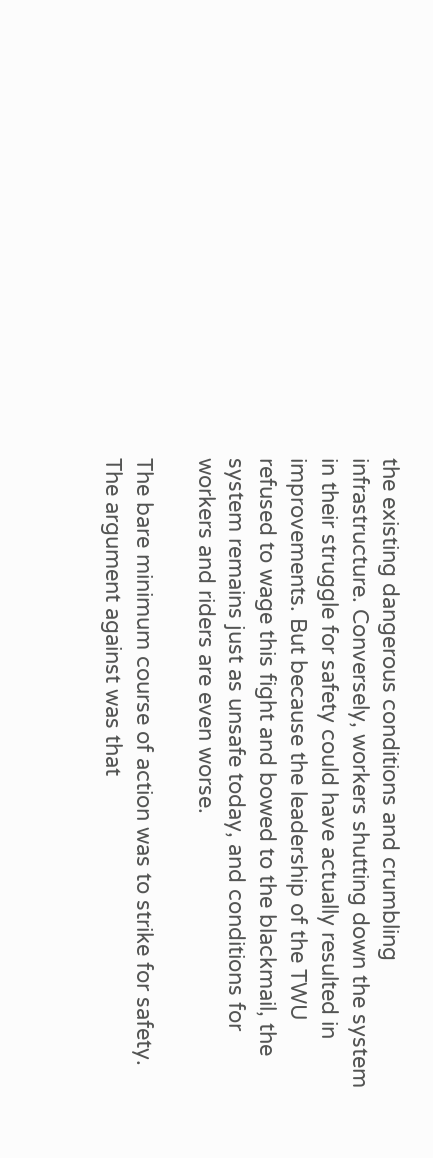the existing dangerous conditions and crumbling infrastructure. Conversely, workers shutting down the system in their struggle for safety could have actually resulted in improvements. But because the leadership of the TWU refused to wage this fight and bowed to the blackmail, the system remains just as unsafe today, and conditions for workers and riders are even worse.

The bare minimum course of action was to strike for safety. The argument against was that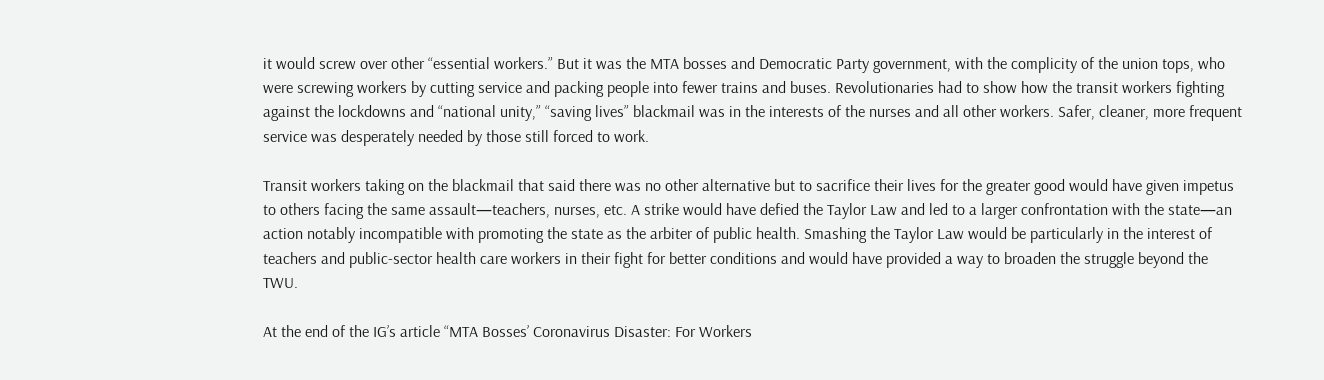it would screw over other “essential workers.” But it was the MTA bosses and Democratic Party government, with the complicity of the union tops, who were screwing workers by cutting service and packing people into fewer trains and buses. Revolutionaries had to show how the transit workers fighting against the lockdowns and “national unity,” “saving lives” blackmail was in the interests of the nurses and all other workers. Safer, cleaner, more frequent service was desperately needed by those still forced to work.

Transit workers taking on the blackmail that said there was no other alternative but to sacrifice their lives for the greater good would have given impetus to others facing the same assault—teachers, nurses, etc. A strike would have defied the Taylor Law and led to a larger confrontation with the state—an action notably incompatible with promoting the state as the arbiter of public health. Smashing the Taylor Law would be particularly in the interest of teachers and public-sector health care workers in their fight for better conditions and would have provided a way to broaden the struggle beyond the TWU.

At the end of the IG’s article “MTA Bosses’ Coronavirus Disaster: For Workers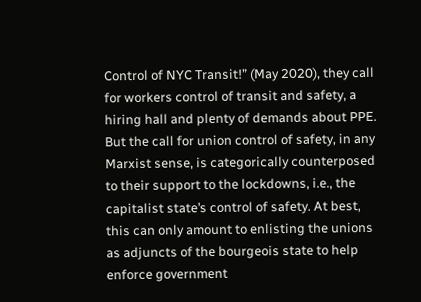Control of NYC Transit!” (May 2020), they call for workers control of transit and safety, a hiring hall and plenty of demands about PPE. But the call for union control of safety, in any Marxist sense, is categorically counterposed to their support to the lockdowns, i.e., the capitalist state’s control of safety. At best, this can only amount to enlisting the unions as adjuncts of the bourgeois state to help enforce government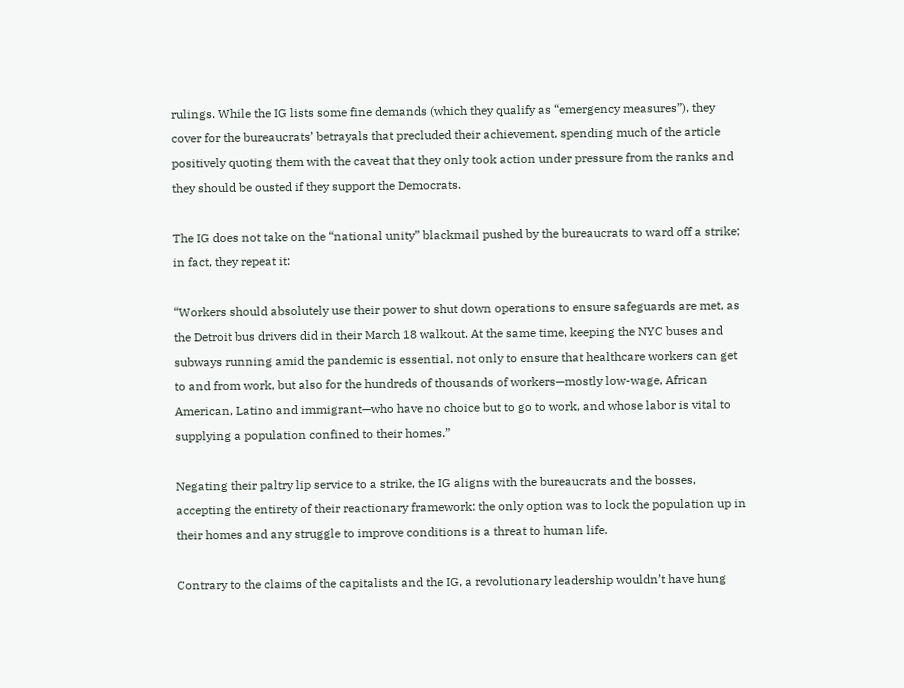rulings. While the IG lists some fine demands (which they qualify as “emergency measures”), they cover for the bureaucrats’ betrayals that precluded their achievement, spending much of the article positively quoting them with the caveat that they only took action under pressure from the ranks and they should be ousted if they support the Democrats.

The IG does not take on the “national unity” blackmail pushed by the bureaucrats to ward off a strike; in fact, they repeat it:

“Workers should absolutely use their power to shut down operations to ensure safeguards are met, as the Detroit bus drivers did in their March 18 walkout. At the same time, keeping the NYC buses and subways running amid the pandemic is essential, not only to ensure that healthcare workers can get to and from work, but also for the hundreds of thousands of workers—mostly low-wage, African American, Latino and immigrant—who have no choice but to go to work, and whose labor is vital to supplying a population confined to their homes.”

Negating their paltry lip service to a strike, the IG aligns with the bureaucrats and the bosses, accepting the entirety of their reactionary framework: the only option was to lock the population up in their homes and any struggle to improve conditions is a threat to human life.

Contrary to the claims of the capitalists and the IG, a revolutionary leadership wouldn’t have hung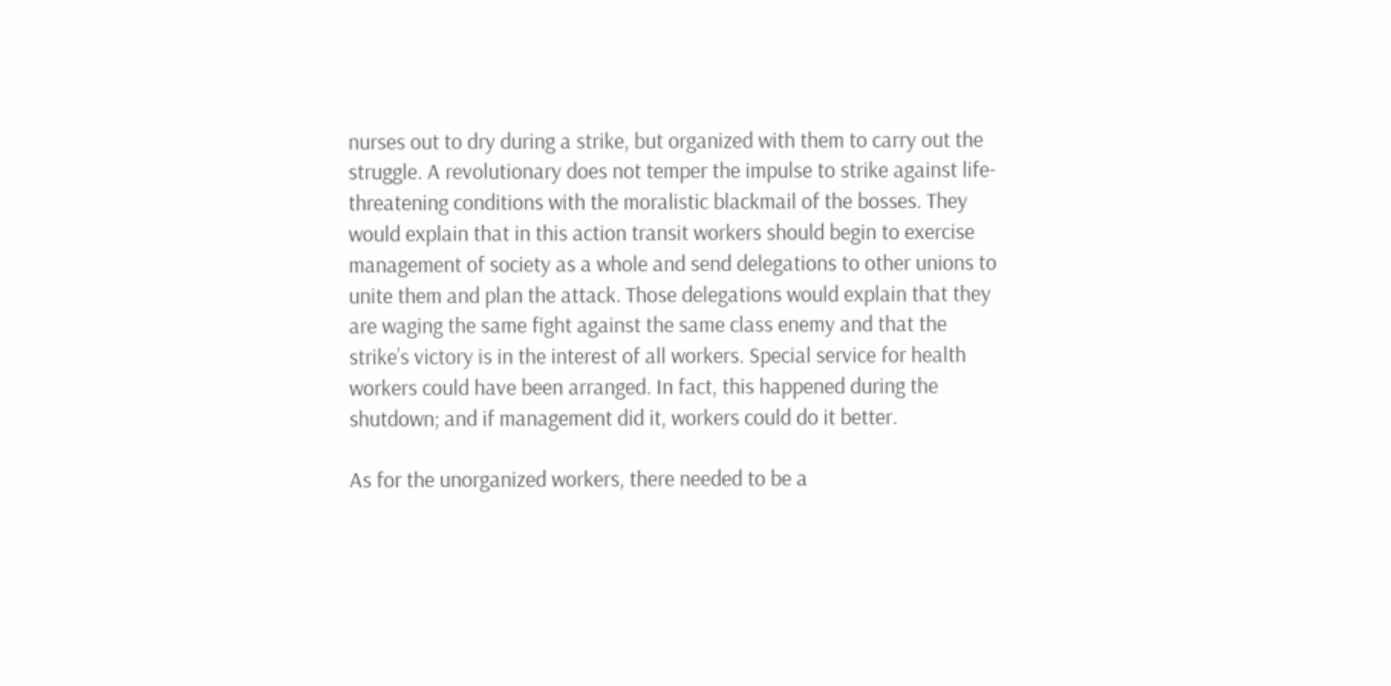nurses out to dry during a strike, but organized with them to carry out the struggle. A revolutionary does not temper the impulse to strike against life-threatening conditions with the moralistic blackmail of the bosses. They would explain that in this action transit workers should begin to exercise management of society as a whole and send delegations to other unions to unite them and plan the attack. Those delegations would explain that they are waging the same fight against the same class enemy and that the strike’s victory is in the interest of all workers. Special service for health workers could have been arranged. In fact, this happened during the shutdown; and if management did it, workers could do it better.

As for the unorganized workers, there needed to be a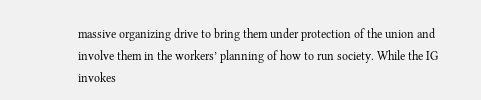massive organizing drive to bring them under protection of the union and involve them in the workers’ planning of how to run society. While the IG invokes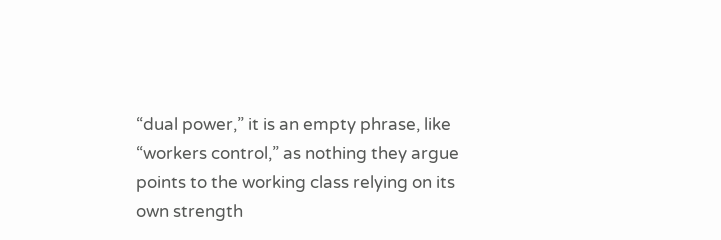“dual power,” it is an empty phrase, like “workers control,” as nothing they argue points to the working class relying on its own strength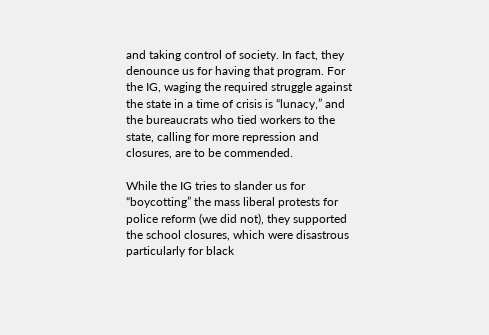and taking control of society. In fact, they denounce us for having that program. For the IG, waging the required struggle against the state in a time of crisis is “lunacy,” and the bureaucrats who tied workers to the state, calling for more repression and closures, are to be commended.

While the IG tries to slander us for “boycotting” the mass liberal protests for police reform (we did not), they supported the school closures, which were disastrous particularly for black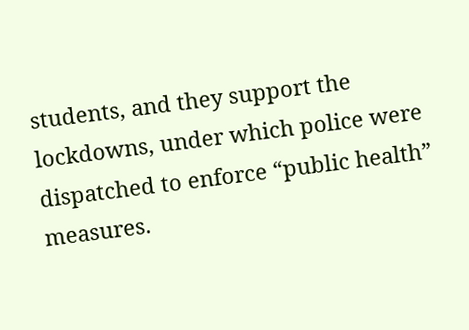students, and they support the lockdowns, under which police were dispatched to enforce “public health” measures.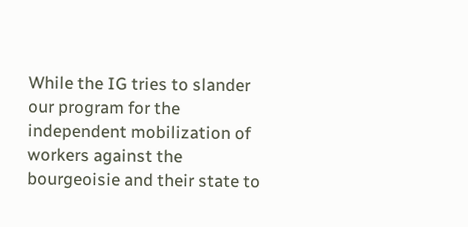While the IG tries to slander our program for the independent mobilization of workers against the bourgeoisie and their state to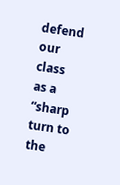defend our class as a “sharp turn to the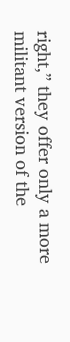right,” they offer only a more militant version of the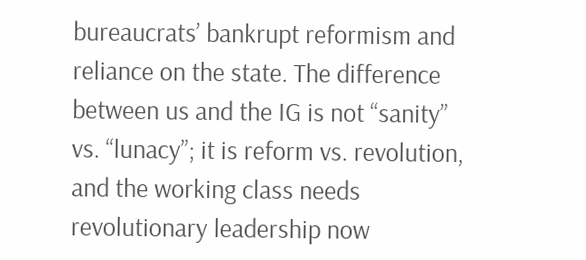bureaucrats’ bankrupt reformism and reliance on the state. The difference between us and the IG is not “sanity” vs. “lunacy”; it is reform vs. revolution, and the working class needs revolutionary leadership now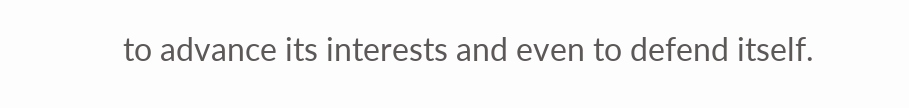to advance its interests and even to defend itself.